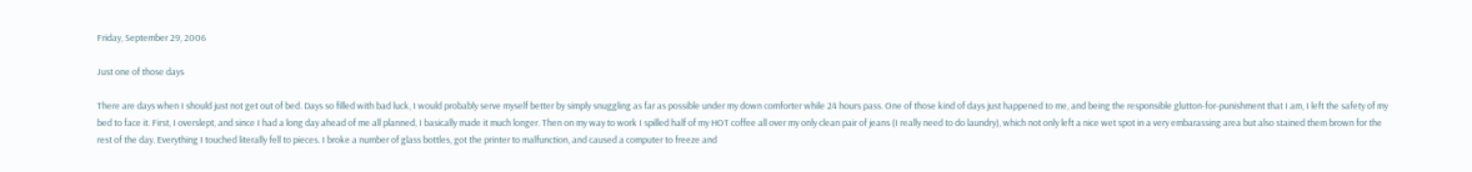Friday, September 29, 2006

Just one of those days

There are days when I should just not get out of bed. Days so filled with bad luck, I would probably serve myself better by simply snuggling as far as possible under my down comforter while 24 hours pass. One of those kind of days just happened to me, and being the responsible glutton-for-punishment that I am, I left the safety of my bed to face it. First, I overslept, and since I had a long day ahead of me all planned, I basically made it much longer. Then on my way to work I spilled half of my HOT coffee all over my only clean pair of jeans (I really need to do laundry), which not only left a nice wet spot in a very embarassing area but also stained them brown for the rest of the day. Everything I touched literally fell to pieces. I broke a number of glass bottles, got the printer to malfunction, and caused a computer to freeze and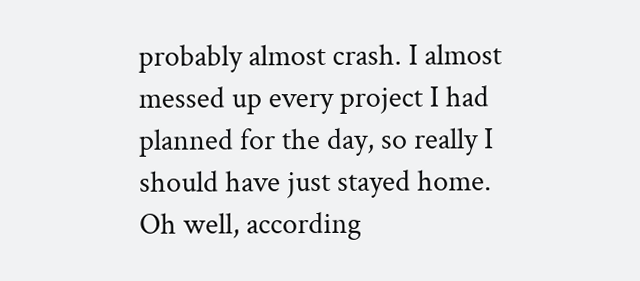probably almost crash. I almost messed up every project I had planned for the day, so really I should have just stayed home. Oh well, according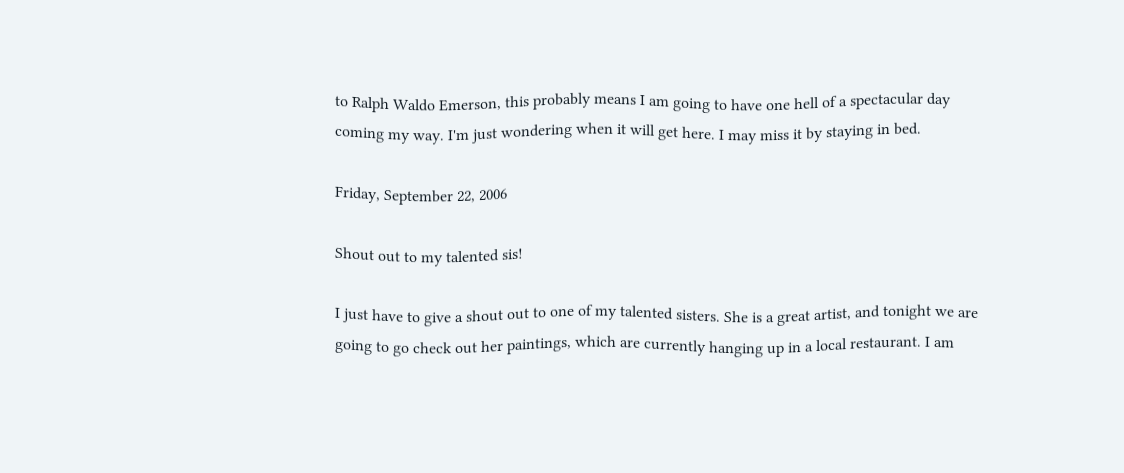to Ralph Waldo Emerson, this probably means I am going to have one hell of a spectacular day coming my way. I'm just wondering when it will get here. I may miss it by staying in bed.

Friday, September 22, 2006

Shout out to my talented sis!

I just have to give a shout out to one of my talented sisters. She is a great artist, and tonight we are going to go check out her paintings, which are currently hanging up in a local restaurant. I am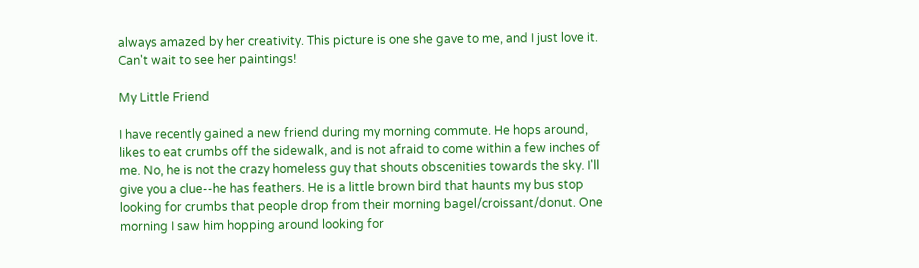always amazed by her creativity. This picture is one she gave to me, and I just love it. Can't wait to see her paintings!

My Little Friend

I have recently gained a new friend during my morning commute. He hops around, likes to eat crumbs off the sidewalk, and is not afraid to come within a few inches of me. No, he is not the crazy homeless guy that shouts obscenities towards the sky. I'll give you a clue--he has feathers. He is a little brown bird that haunts my bus stop looking for crumbs that people drop from their morning bagel/croissant/donut. One morning I saw him hopping around looking for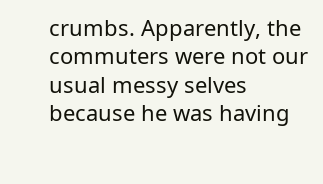crumbs. Apparently, the commuters were not our usual messy selves because he was having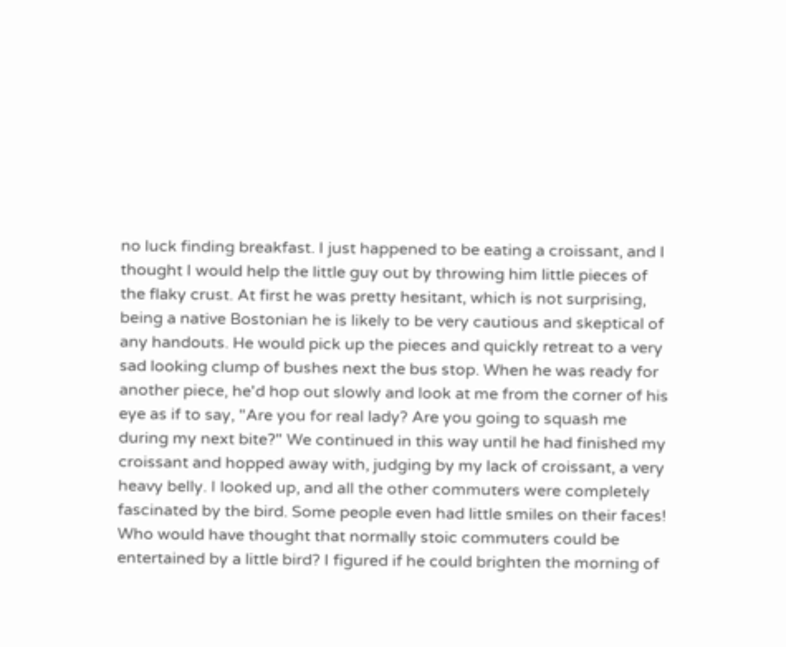no luck finding breakfast. I just happened to be eating a croissant, and I thought I would help the little guy out by throwing him little pieces of the flaky crust. At first he was pretty hesitant, which is not surprising, being a native Bostonian he is likely to be very cautious and skeptical of any handouts. He would pick up the pieces and quickly retreat to a very sad looking clump of bushes next the bus stop. When he was ready for another piece, he'd hop out slowly and look at me from the corner of his eye as if to say, "Are you for real lady? Are you going to squash me during my next bite?" We continued in this way until he had finished my croissant and hopped away with, judging by my lack of croissant, a very heavy belly. I looked up, and all the other commuters were completely fascinated by the bird. Some people even had little smiles on their faces! Who would have thought that normally stoic commuters could be entertained by a little bird? I figured if he could brighten the morning of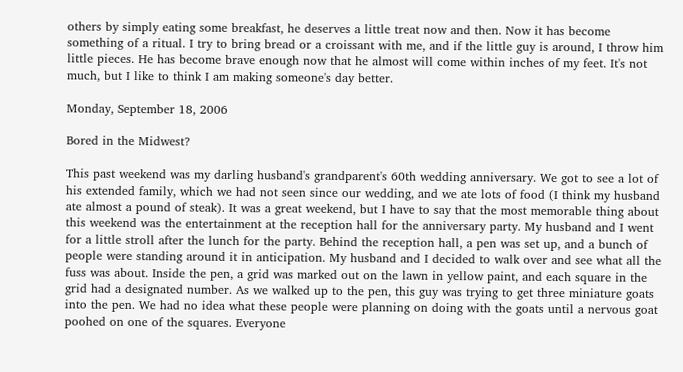others by simply eating some breakfast, he deserves a little treat now and then. Now it has become something of a ritual. I try to bring bread or a croissant with me, and if the little guy is around, I throw him little pieces. He has become brave enough now that he almost will come within inches of my feet. It's not much, but I like to think I am making someone's day better.

Monday, September 18, 2006

Bored in the Midwest?

This past weekend was my darling husband's grandparent's 60th wedding anniversary. We got to see a lot of his extended family, which we had not seen since our wedding, and we ate lots of food (I think my husband ate almost a pound of steak). It was a great weekend, but I have to say that the most memorable thing about this weekend was the entertainment at the reception hall for the anniversary party. My husband and I went for a little stroll after the lunch for the party. Behind the reception hall, a pen was set up, and a bunch of people were standing around it in anticipation. My husband and I decided to walk over and see what all the fuss was about. Inside the pen, a grid was marked out on the lawn in yellow paint, and each square in the grid had a designated number. As we walked up to the pen, this guy was trying to get three miniature goats into the pen. We had no idea what these people were planning on doing with the goats until a nervous goat poohed on one of the squares. Everyone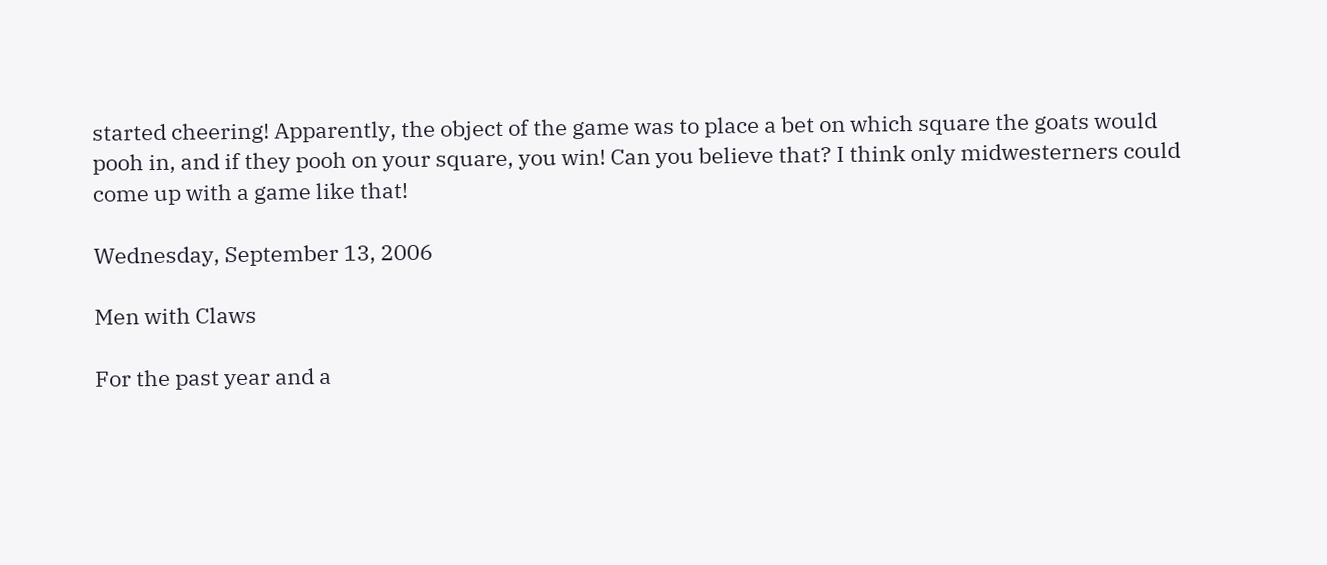started cheering! Apparently, the object of the game was to place a bet on which square the goats would pooh in, and if they pooh on your square, you win! Can you believe that? I think only midwesterners could come up with a game like that!

Wednesday, September 13, 2006

Men with Claws

For the past year and a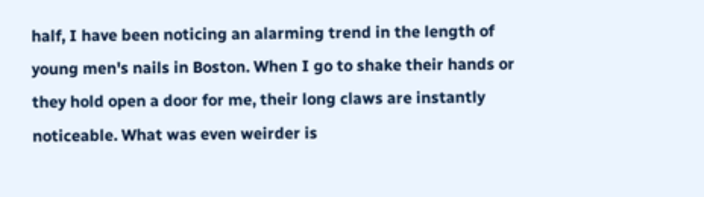half, I have been noticing an alarming trend in the length of young men's nails in Boston. When I go to shake their hands or they hold open a door for me, their long claws are instantly noticeable. What was even weirder is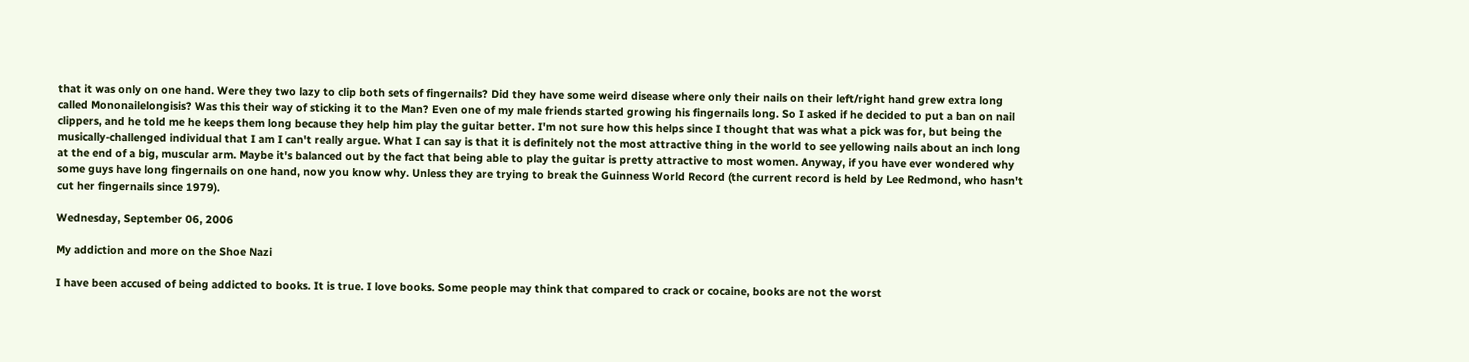that it was only on one hand. Were they two lazy to clip both sets of fingernails? Did they have some weird disease where only their nails on their left/right hand grew extra long called Mononailelongisis? Was this their way of sticking it to the Man? Even one of my male friends started growing his fingernails long. So I asked if he decided to put a ban on nail clippers, and he told me he keeps them long because they help him play the guitar better. I'm not sure how this helps since I thought that was what a pick was for, but being the musically-challenged individual that I am I can't really argue. What I can say is that it is definitely not the most attractive thing in the world to see yellowing nails about an inch long at the end of a big, muscular arm. Maybe it's balanced out by the fact that being able to play the guitar is pretty attractive to most women. Anyway, if you have ever wondered why some guys have long fingernails on one hand, now you know why. Unless they are trying to break the Guinness World Record (the current record is held by Lee Redmond, who hasn't cut her fingernails since 1979).

Wednesday, September 06, 2006

My addiction and more on the Shoe Nazi

I have been accused of being addicted to books. It is true. I love books. Some people may think that compared to crack or cocaine, books are not the worst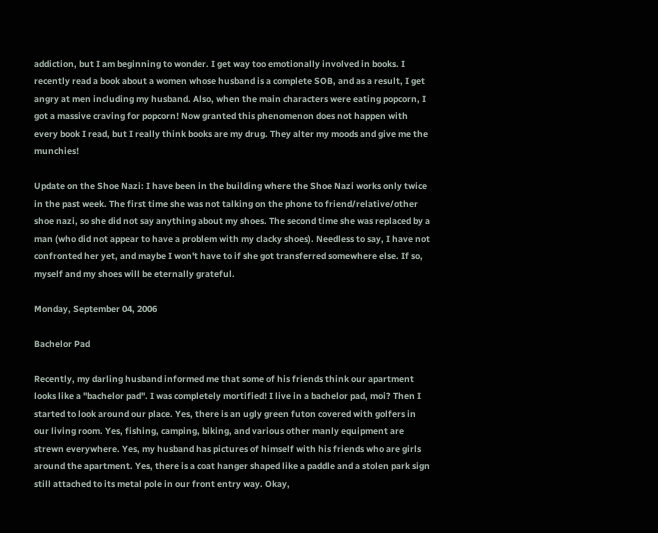addiction, but I am beginning to wonder. I get way too emotionally involved in books. I recently read a book about a women whose husband is a complete SOB, and as a result, I get angry at men including my husband. Also, when the main characters were eating popcorn, I got a massive craving for popcorn! Now granted this phenomenon does not happen with every book I read, but I really think books are my drug. They alter my moods and give me the munchies!

Update on the Shoe Nazi: I have been in the building where the Shoe Nazi works only twice in the past week. The first time she was not talking on the phone to friend/relative/other shoe nazi, so she did not say anything about my shoes. The second time she was replaced by a man (who did not appear to have a problem with my clacky shoes). Needless to say, I have not confronted her yet, and maybe I won't have to if she got transferred somewhere else. If so, myself and my shoes will be eternally grateful.

Monday, September 04, 2006

Bachelor Pad

Recently, my darling husband informed me that some of his friends think our apartment looks like a "bachelor pad". I was completely mortified! I live in a bachelor pad, moi? Then I started to look around our place. Yes, there is an ugly green futon covered with golfers in our living room. Yes, fishing, camping, biking, and various other manly equipment are strewn everywhere. Yes, my husband has pictures of himself with his friends who are girls around the apartment. Yes, there is a coat hanger shaped like a paddle and a stolen park sign still attached to its metal pole in our front entry way. Okay,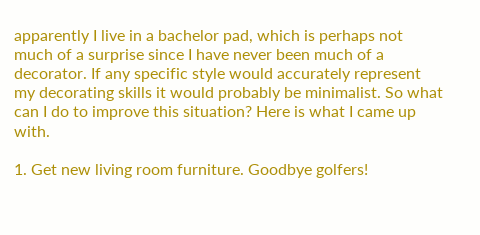apparently I live in a bachelor pad, which is perhaps not much of a surprise since I have never been much of a decorator. If any specific style would accurately represent my decorating skills it would probably be minimalist. So what can I do to improve this situation? Here is what I came up with.

1. Get new living room furniture. Goodbye golfers!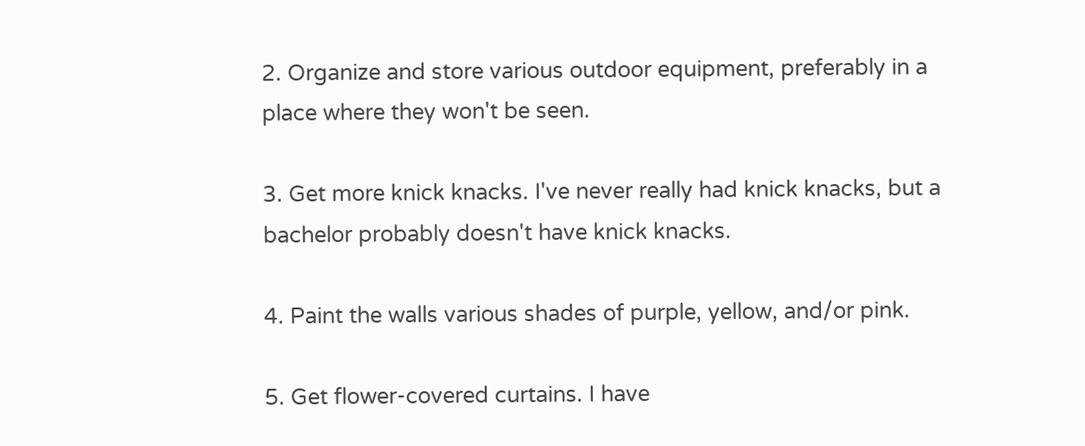2. Organize and store various outdoor equipment, preferably in a place where they won't be seen.

3. Get more knick knacks. I've never really had knick knacks, but a bachelor probably doesn't have knick knacks.

4. Paint the walls various shades of purple, yellow, and/or pink.

5. Get flower-covered curtains. I have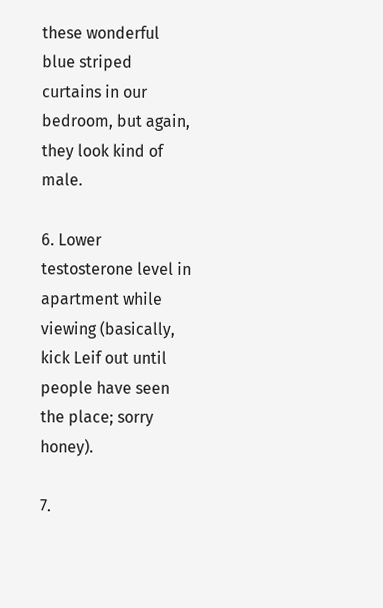these wonderful blue striped curtains in our bedroom, but again, they look kind of male.

6. Lower testosterone level in apartment while viewing (basically, kick Leif out until people have seen the place; sorry honey).

7.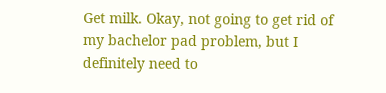Get milk. Okay, not going to get rid of my bachelor pad problem, but I definitely need to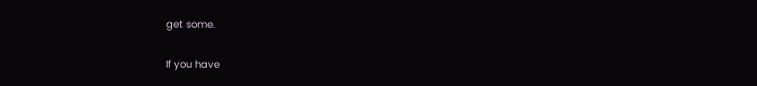get some.

If you have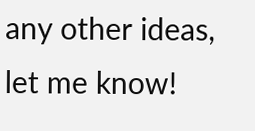any other ideas, let me know!